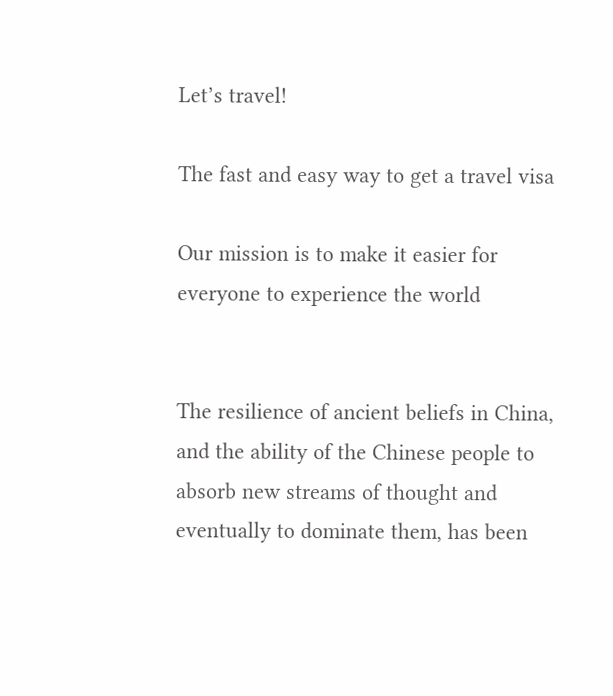Let’s travel!

The fast and easy way to get a travel visa

Our mission is to make it easier for everyone to experience the world


The resilience of ancient beliefs in China, and the ability of the Chinese people to absorb new streams of thought and eventually to dominate them, has been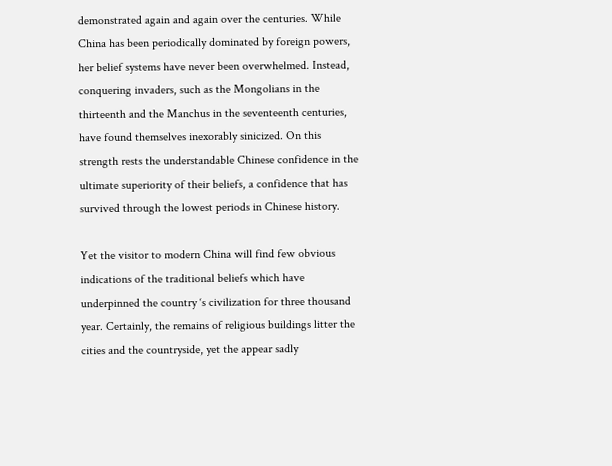demonstrated again and again over the centuries. While China has been periodically dominated by foreign powers, her belief systems have never been overwhelmed. Instead, conquering invaders, such as the Mongolians in the thirteenth and the Manchus in the seventeenth centuries, have found themselves inexorably sinicized. On this strength rests the understandable Chinese confidence in the ultimate superiority of their beliefs, a confidence that has survived through the lowest periods in Chinese history.

Yet the visitor to modern China will find few obvious indications of the traditional beliefs which have underpinned the country ‘s civilization for three thousand year. Certainly, the remains of religious buildings litter the cities and the countryside, yet the appear sadly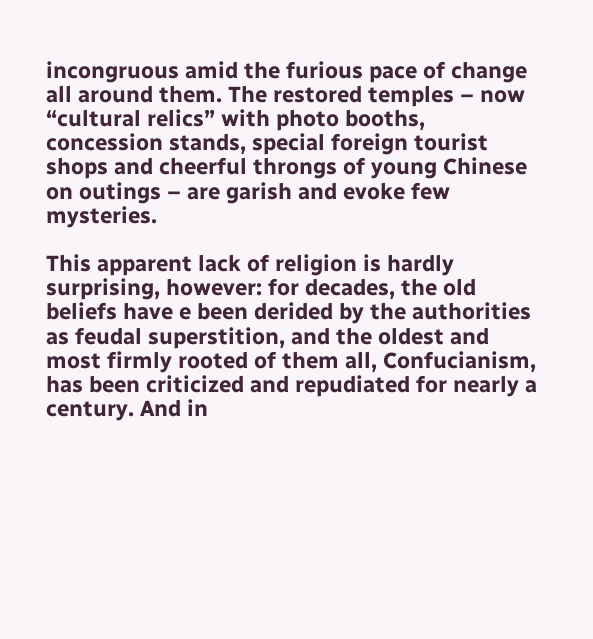incongruous amid the furious pace of change all around them. The restored temples – now “cultural relics” with photo booths, concession stands, special foreign tourist shops and cheerful throngs of young Chinese on outings – are garish and evoke few mysteries.

This apparent lack of religion is hardly surprising, however: for decades, the old beliefs have e been derided by the authorities as feudal superstition, and the oldest and most firmly rooted of them all, Confucianism, has been criticized and repudiated for nearly a century. And in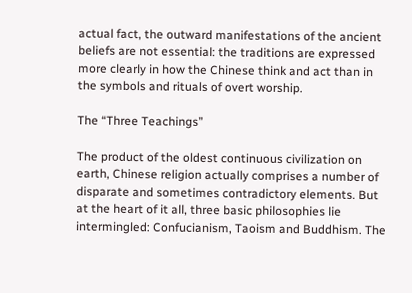actual fact, the outward manifestations of the ancient beliefs are not essential: the traditions are expressed more clearly in how the Chinese think and act than in the symbols and rituals of overt worship.

The “Three Teachings”

The product of the oldest continuous civilization on earth, Chinese religion actually comprises a number of disparate and sometimes contradictory elements. But at the heart of it all, three basic philosophies lie intermingled: Confucianism, Taoism and Buddhism. The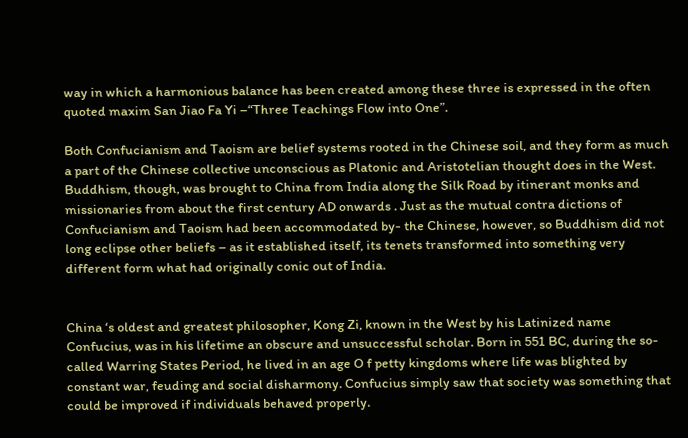way in which a harmonious balance has been created among these three is expressed in the often quoted maxim San Jiao Fa Yi –“Three Teachings Flow into One”.

Both Confucianism and Taoism are belief systems rooted in the Chinese soil, and they form as much a part of the Chinese collective unconscious as Platonic and Aristotelian thought does in the West. Buddhism, though, was brought to China from India along the Silk Road by itinerant monks and missionaries from about the first century AD onwards . Just as the mutual contra dictions of Confucianism and Taoism had been accommodated by- the Chinese, however, so Buddhism did not long eclipse other beliefs – as it established itself, its tenets transformed into something very different form what had originally conic out of India.


China ‘s oldest and greatest philosopher, Kong Zi, known in the West by his Latinized name Confucius, was in his lifetime an obscure and unsuccessful scholar. Born in 551 BC, during the so-called Warring States Period, he lived in an age O f petty kingdoms where life was blighted by constant war, feuding and social disharmony. Confucius simply saw that society was something that could be improved if individuals behaved properly.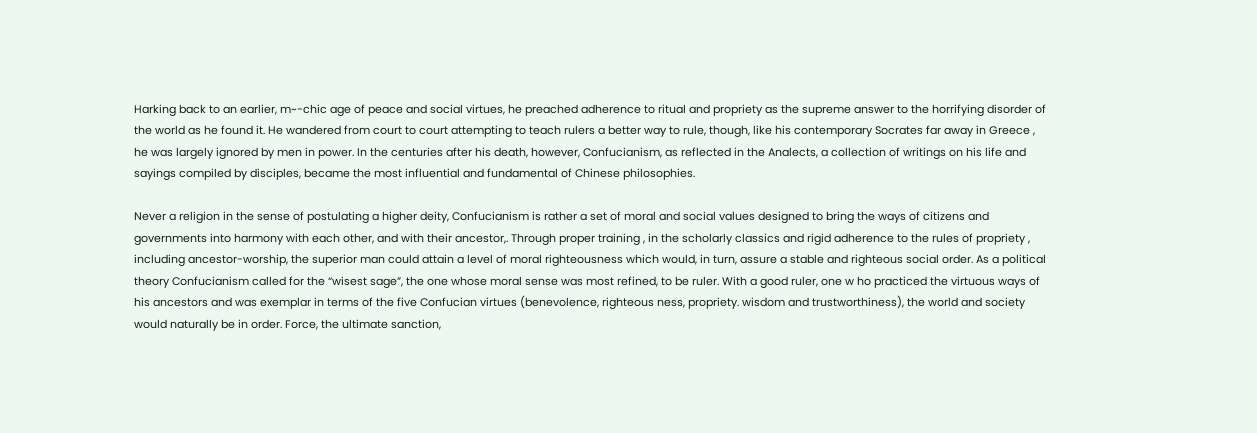Harking back to an earlier, m~-chic age of peace and social virtues, he preached adherence to ritual and propriety as the supreme answer to the horrifying disorder of the world as he found it. He wandered from court to court attempting to teach rulers a better way to rule, though, like his contemporary Socrates far away in Greece , he was largely ignored by men in power. In the centuries after his death, however, Confucianism, as reflected in the Analects, a collection of writings on his life and sayings compiled by disciples, became the most influential and fundamental of Chinese philosophies.

Never a religion in the sense of postulating a higher deity, Confucianism is rather a set of moral and social values designed to bring the ways of citizens and governments into harmony with each other, and with their ancestor,. Through proper training , in the scholarly classics and rigid adherence to the rules of propriety , including ancestor-worship, the superior man could attain a level of moral righteousness which would, in turn, assure a stable and righteous social order. As a political theory Confucianism called for the “wisest sage”, the one whose moral sense was most refined, to be ruler. With a good ruler, one w ho practiced the virtuous ways of his ancestors and was exemplar in terms of the five Confucian virtues (benevolence, righteous ness, propriety. wisdom and trustworthiness), the world and society would naturally be in order. Force, the ultimate sanction,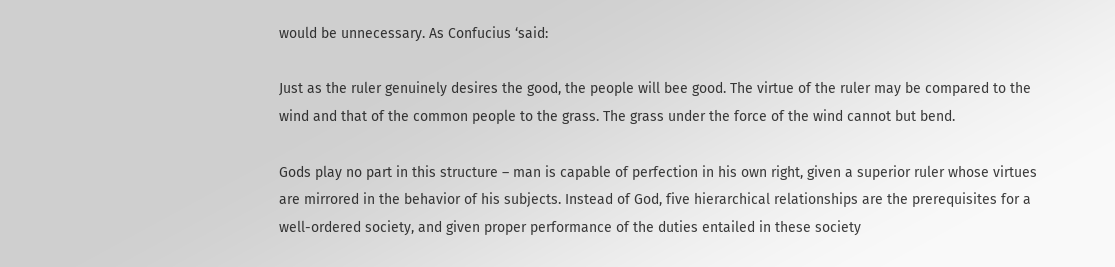would be unnecessary. As Confucius ‘said:

Just as the ruler genuinely desires the good, the people will bee good. The virtue of the ruler may be compared to the wind and that of the common people to the grass. The grass under the force of the wind cannot but bend.

Gods play no part in this structure – man is capable of perfection in his own right, given a superior ruler whose virtues are mirrored in the behavior of his subjects. Instead of God, five hierarchical relationships are the prerequisites for a well-ordered society, and given proper performance of the duties entailed in these society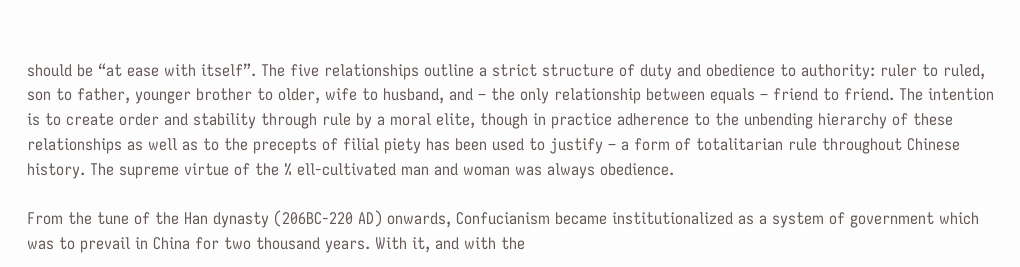should be “at ease with itself”. The five relationships outline a strict structure of duty and obedience to authority: ruler to ruled, son to father, younger brother to older, wife to husband, and – the only relationship between equals – friend to friend. The intention is to create order and stability through rule by a moral elite, though in practice adherence to the unbending hierarchy of these relationships as well as to the precepts of filial piety has been used to justify – a form of totalitarian rule throughout Chinese history. The supreme virtue of the % ell-cultivated man and woman was always obedience.

From the tune of the Han dynasty (206BC-220 AD) onwards, Confucianism became institutionalized as a system of government which was to prevail in China for two thousand years. With it, and with the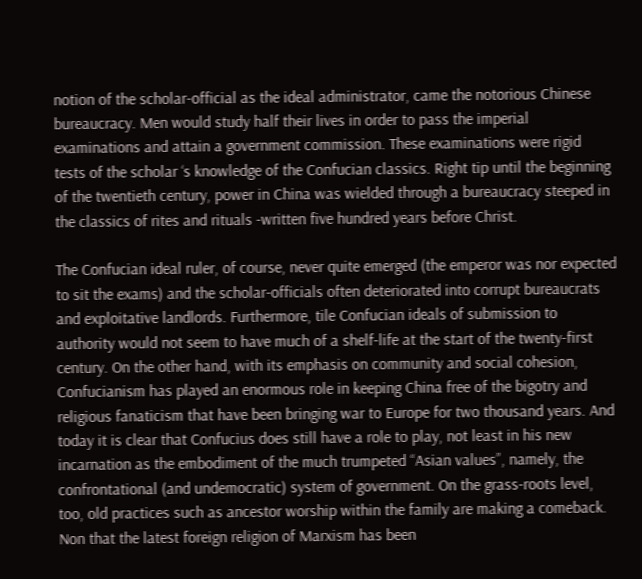notion of the scholar-official as the ideal administrator, came the notorious Chinese bureaucracy. Men would study half their lives in order to pass the imperial examinations and attain a government commission. These examinations were rigid tests of the scholar ‘s knowledge of the Confucian classics. Right tip until the beginning of the twentieth century, power in China was wielded through a bureaucracy steeped in the classics of rites and rituals -written five hundred years before Christ.

The Confucian ideal ruler, of course, never quite emerged (the emperor was nor expected to sit the exams) and the scholar-officials often deteriorated into corrupt bureaucrats and exploitative landlords. Furthermore, tile Confucian ideals of submission to authority would not seem to have much of a shelf-life at the start of the twenty-first century. On the other hand, with its emphasis on community and social cohesion, Confucianism has played an enormous role in keeping China free of the bigotry and religious fanaticism that have been bringing war to Europe for two thousand years. And today it is clear that Confucius does still have a role to play, not least in his new incarnation as the embodiment of the much trumpeted “Asian values”, namely, the confrontational (and undemocratic) system of government. On the grass-roots level, too, old practices such as ancestor worship within the family are making a comeback. Non that the latest foreign religion of Marxism has been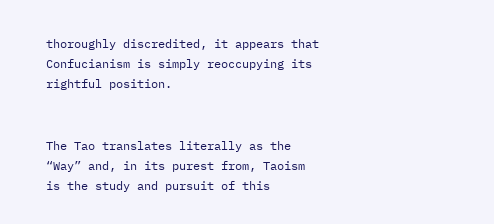thoroughly discredited, it appears that Confucianism is simply reoccupying its rightful position.


The Tao translates literally as the “Way” and, in its purest from, Taoism is the study and pursuit of this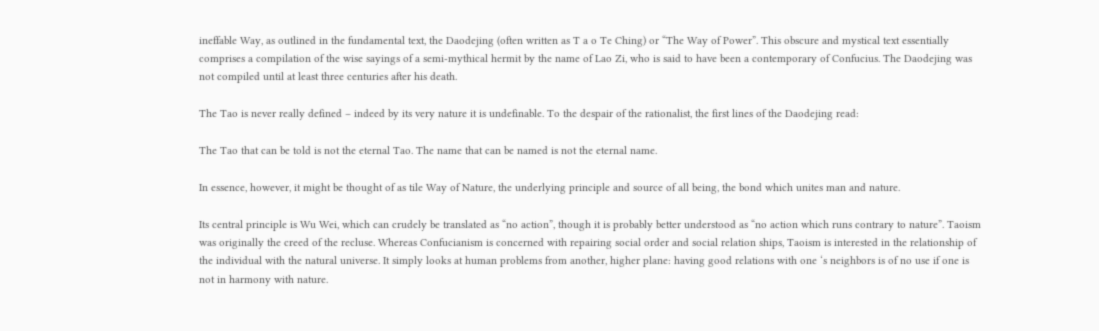ineffable Way, as outlined in the fundamental text, the Daodejing (often written as T a o Te Ching) or “The Way of Power”. This obscure and mystical text essentially comprises a compilation of the wise sayings of a semi-mythical hermit by the name of Lao Zi, who is said to have been a contemporary of Confucius. The Daodejing was not compiled until at least three centuries after his death.

The Tao is never really defined – indeed by its very nature it is undefinable. To the despair of the rationalist, the first lines of the Daodejing read:

The Tao that can be told is not the eternal Tao. The name that can be named is not the eternal name.

In essence, however, it might be thought of as tile Way of Nature, the underlying principle and source of all being, the bond which unites man and nature.

Its central principle is Wu Wei, which can crudely be translated as “no action”, though it is probably better understood as “no action which runs contrary to nature”. Taoism was originally the creed of the recluse. Whereas Confucianism is concerned with repairing social order and social relation ships, Taoism is interested in the relationship of the individual with the natural universe. It simply looks at human problems from another, higher plane: having good relations with one ‘s neighbors is of no use if one is not in harmony with nature.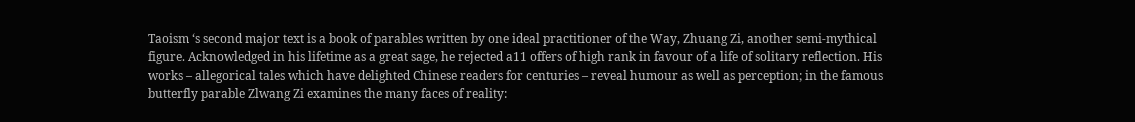Taoism ‘s second major text is a book of parables written by one ideal practitioner of the Way, Zhuang Zi, another semi-mythical figure. Acknowledged in his lifetime as a great sage, he rejected a11 offers of high rank in favour of a life of solitary reflection. His works – allegorical tales which have delighted Chinese readers for centuries – reveal humour as well as perception; in the famous butterfly parable Zlwang Zi examines the many faces of reality: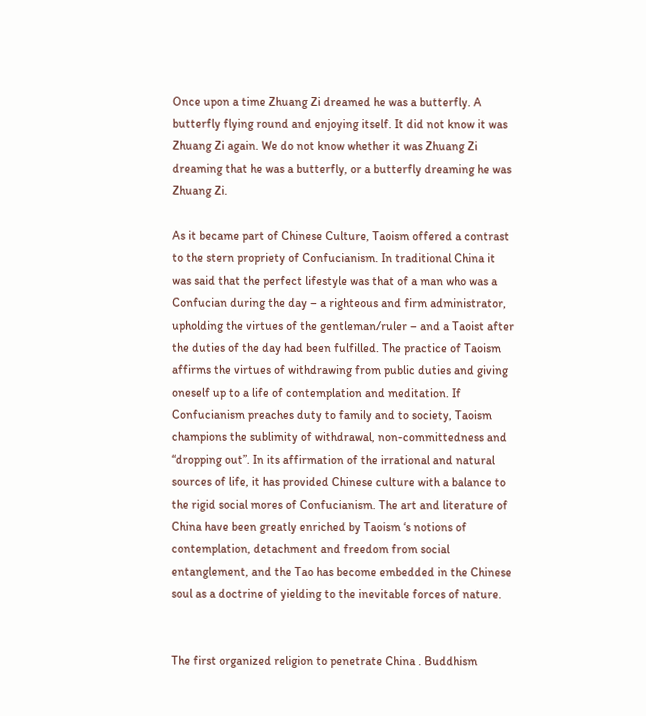Once upon a time Zhuang Zi dreamed he was a butterfly. A butterfly flying round and enjoying itself. It did not know it was Zhuang Zi again. We do not know whether it was Zhuang Zi dreaming that he was a butterfly, or a butterfly dreaming he was Zhuang Zi.

As it became part of Chinese Culture, Taoism offered a contrast to the stern propriety of Confucianism. In traditional China it was said that the perfect lifestyle was that of a man who was a Confucian during the day – a righteous and firm administrator, upholding the virtues of the gentleman/ruler – and a Taoist after the duties of the day had been fulfilled. The practice of Taoism affirms the virtues of withdrawing from public duties and giving oneself up to a life of contemplation and meditation. If Confucianism preaches duty to family and to society, Taoism champions the sublimity of withdrawal, non-committedness and “dropping out”. In its affirmation of the irrational and natural sources of life, it has provided Chinese culture with a balance to the rigid social mores of Confucianism. The art and literature of China have been greatly enriched by Taoism ‘s notions of contemplation, detachment and freedom from social entanglement, and the Tao has become embedded in the Chinese soul as a doctrine of yielding to the inevitable forces of nature.


The first organized religion to penetrate China . Buddhism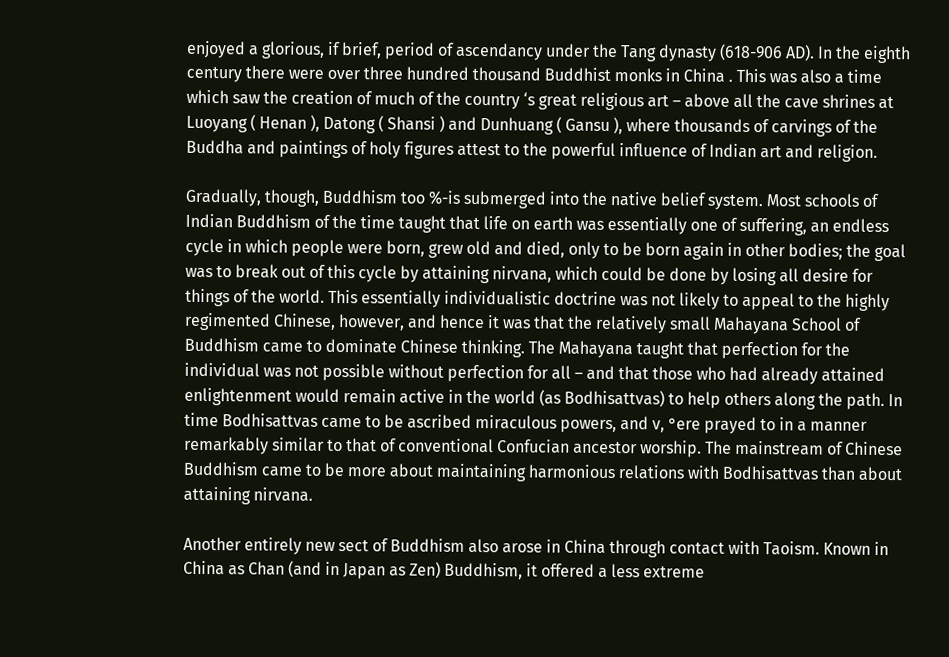enjoyed a glorious, if brief, period of ascendancy under the Tang dynasty (618-906 AD). In the eighth century there were over three hundred thousand Buddhist monks in China . This was also a time which saw the creation of much of the country ‘s great religious art – above all the cave shrines at Luoyang ( Henan ), Datong ( Shansi ) and Dunhuang ( Gansu ), where thousands of carvings of the Buddha and paintings of holy figures attest to the powerful influence of Indian art and religion.

Gradually, though, Buddhism too %-is submerged into the native belief system. Most schools of Indian Buddhism of the time taught that life on earth was essentially one of suffering, an endless cycle in which people were born, grew old and died, only to be born again in other bodies; the goal was to break out of this cycle by attaining nirvana, which could be done by losing all desire for things of the world. This essentially individualistic doctrine was not likely to appeal to the highly regimented Chinese, however, and hence it was that the relatively small Mahayana School of Buddhism came to dominate Chinese thinking. The Mahayana taught that perfection for the individual was not possible without perfection for all – and that those who had already attained enlightenment would remain active in the world (as Bodhisattvas) to help others along the path. In time Bodhisattvas came to be ascribed miraculous powers, and v, °ere prayed to in a manner remarkably similar to that of conventional Confucian ancestor worship. The mainstream of Chinese Buddhism came to be more about maintaining harmonious relations with Bodhisattvas than about attaining nirvana.

Another entirely new sect of Buddhism also arose in China through contact with Taoism. Known in China as Chan (and in Japan as Zen) Buddhism, it offered a less extreme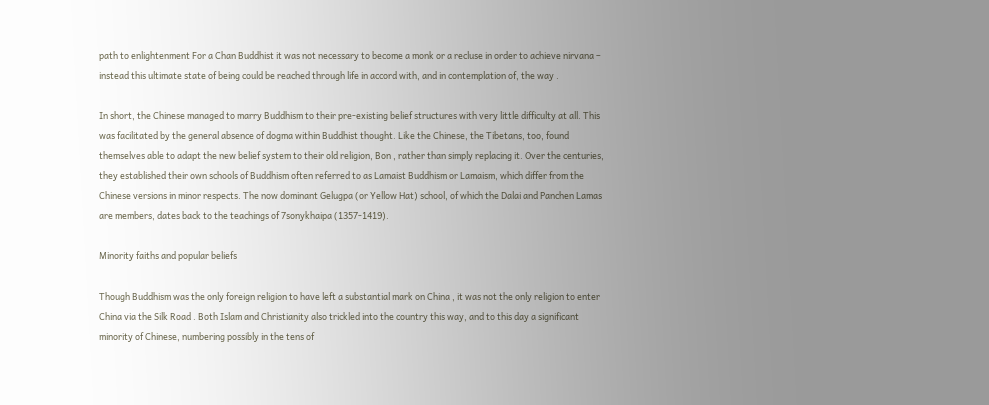path to enlightenment For a Chan Buddhist it was not necessary to become a monk or a recluse in order to achieve nirvana – instead this ultimate state of being could be reached through life in accord with, and in contemplation of, the way .

In short, the Chinese managed to marry Buddhism to their pre-existing belief structures with very little difficulty at all. This was facilitated by the general absence of dogma within Buddhist thought. Like the Chinese, the Tibetans, too, found themselves able to adapt the new belief system to their old religion, Bon , rather than simply replacing it. Over the centuries, they established their own schools of Buddhism often referred to as Lamaist Buddhism or Lamaism, which differ from the Chinese versions in minor respects. The now dominant Gelugpa (or Yellow Hat) school, of which the Dalai and Panchen Lamas are members, dates back to the teachings of 7sonykhaipa (1357-1419).

Minority faiths and popular beliefs

Though Buddhism was the only foreign religion to have left a substantial mark on China , it was not the only religion to enter China via the Silk Road . Both Islam and Christianity also trickled into the country this way, and to this day a significant minority of Chinese, numbering possibly in the tens of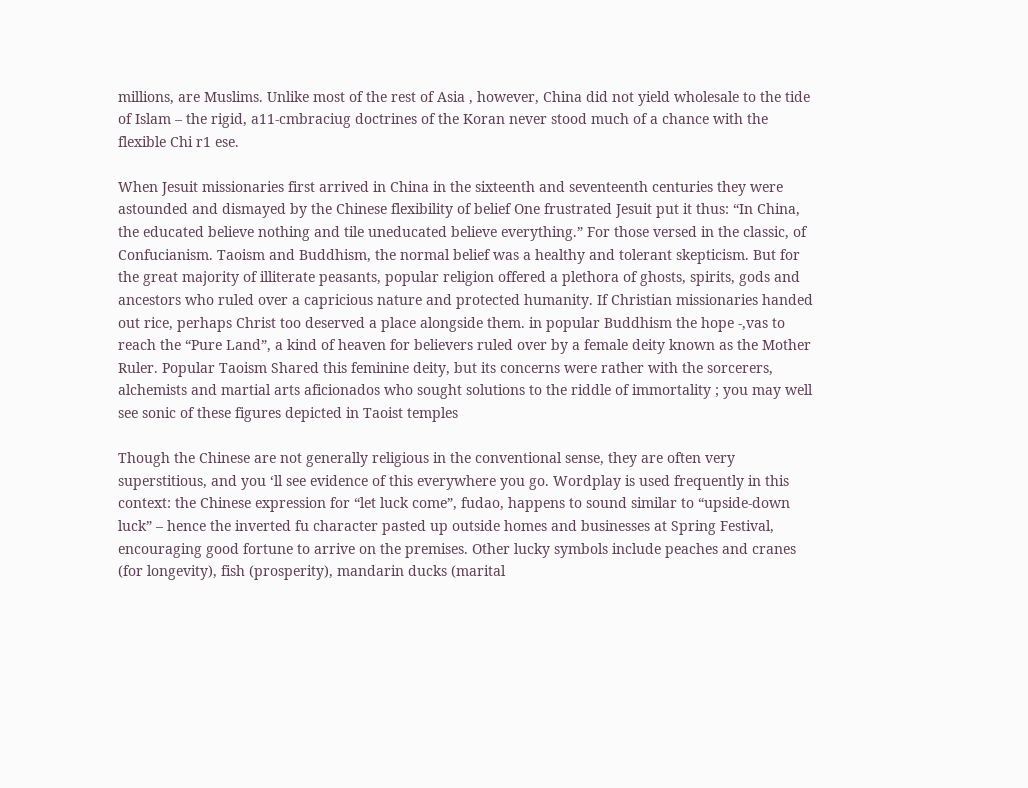millions, are Muslims. Unlike most of the rest of Asia , however, China did not yield wholesale to the tide of Islam – the rigid, a11-cmbraciug doctrines of the Koran never stood much of a chance with the flexible Chi r1 ese.

When Jesuit missionaries first arrived in China in the sixteenth and seventeenth centuries they were astounded and dismayed by the Chinese flexibility of belief One frustrated Jesuit put it thus: “In China, the educated believe nothing and tile uneducated believe everything.” For those versed in the classic, of Confucianism. Taoism and Buddhism, the normal belief was a healthy and tolerant skepticism. But for the great majority of illiterate peasants, popular religion offered a plethora of ghosts, spirits, gods and ancestors who ruled over a capricious nature and protected humanity. If Christian missionaries handed out rice, perhaps Christ too deserved a place alongside them. in popular Buddhism the hope -,vas to reach the “Pure Land”, a kind of heaven for believers ruled over by a female deity known as the Mother Ruler. Popular Taoism Shared this feminine deity, but its concerns were rather with the sorcerers, alchemists and martial arts aficionados who sought solutions to the riddle of immortality ; you may well see sonic of these figures depicted in Taoist temples

Though the Chinese are not generally religious in the conventional sense, they are often very superstitious, and you ‘ll see evidence of this everywhere you go. Wordplay is used frequently in this context: the Chinese expression for “let luck come”, fudao, happens to sound similar to “upside-down luck” – hence the inverted fu character pasted up outside homes and businesses at Spring Festival, encouraging good fortune to arrive on the premises. Other lucky symbols include peaches and cranes (for longevity), fish (prosperity), mandarin ducks (marital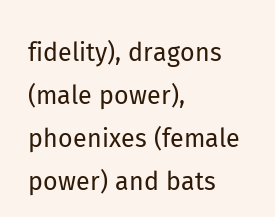fidelity), dragons (male power), phoenixes (female power) and bats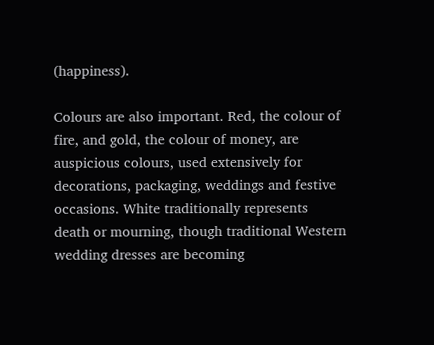(happiness).

Colours are also important. Red, the colour of fire, and gold, the colour of money, are auspicious colours, used extensively for decorations, packaging, weddings and festive occasions. White traditionally represents death or mourning, though traditional Western wedding dresses are becoming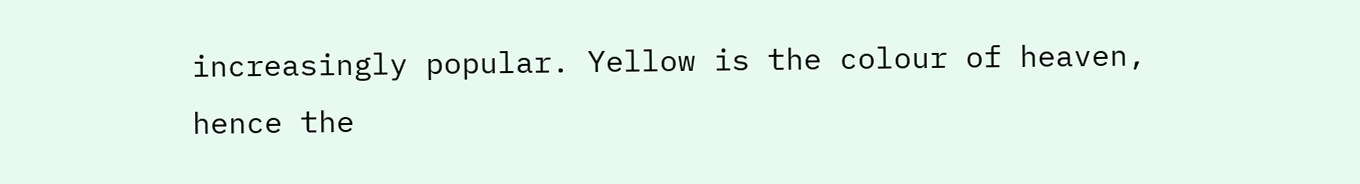increasingly popular. Yellow is the colour of heaven, hence the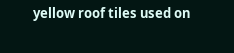yellow roof tiles used on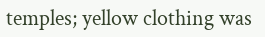temples; yellow clothing was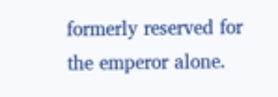formerly reserved for the emperor alone.